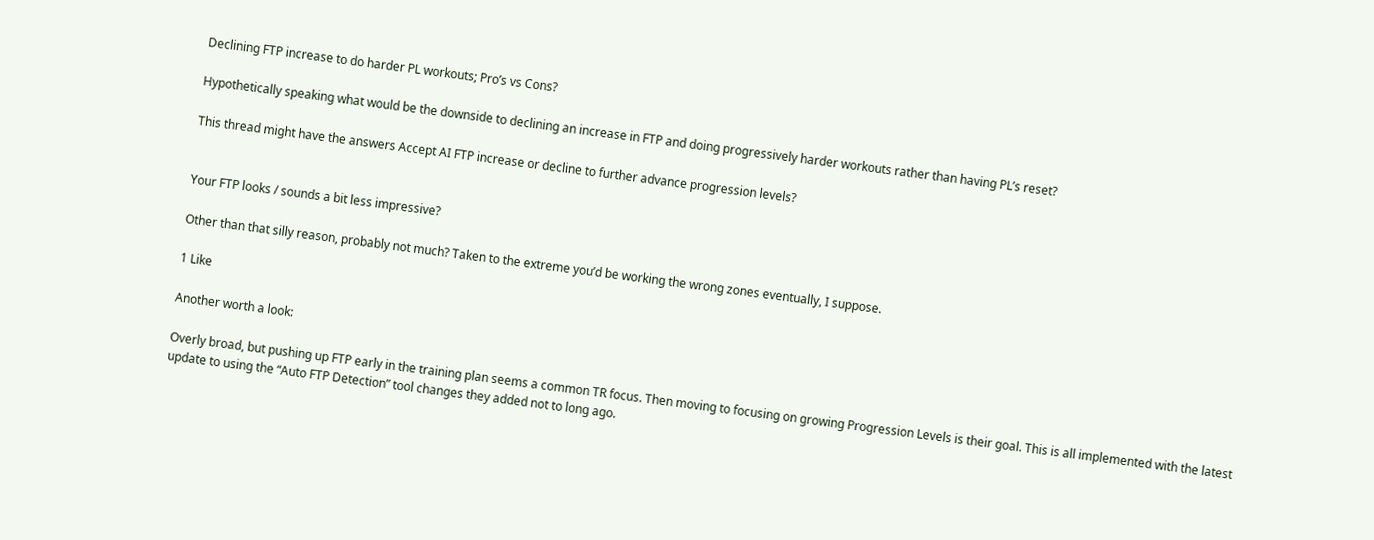Declining FTP increase to do harder PL workouts; Pro’s vs Cons?

Hypothetically speaking what would be the downside to declining an increase in FTP and doing progressively harder workouts rather than having PL’s reset?

This thread might have the answers Accept AI FTP increase or decline to further advance progression levels?


Your FTP looks / sounds a bit less impressive?

Other than that silly reason, probably not much? Taken to the extreme you’d be working the wrong zones eventually, I suppose.

1 Like

Another worth a look:

Overly broad, but pushing up FTP early in the training plan seems a common TR focus. Then moving to focusing on growing Progression Levels is their goal. This is all implemented with the latest update to using the “Auto FTP Detection” tool changes they added not to long ago.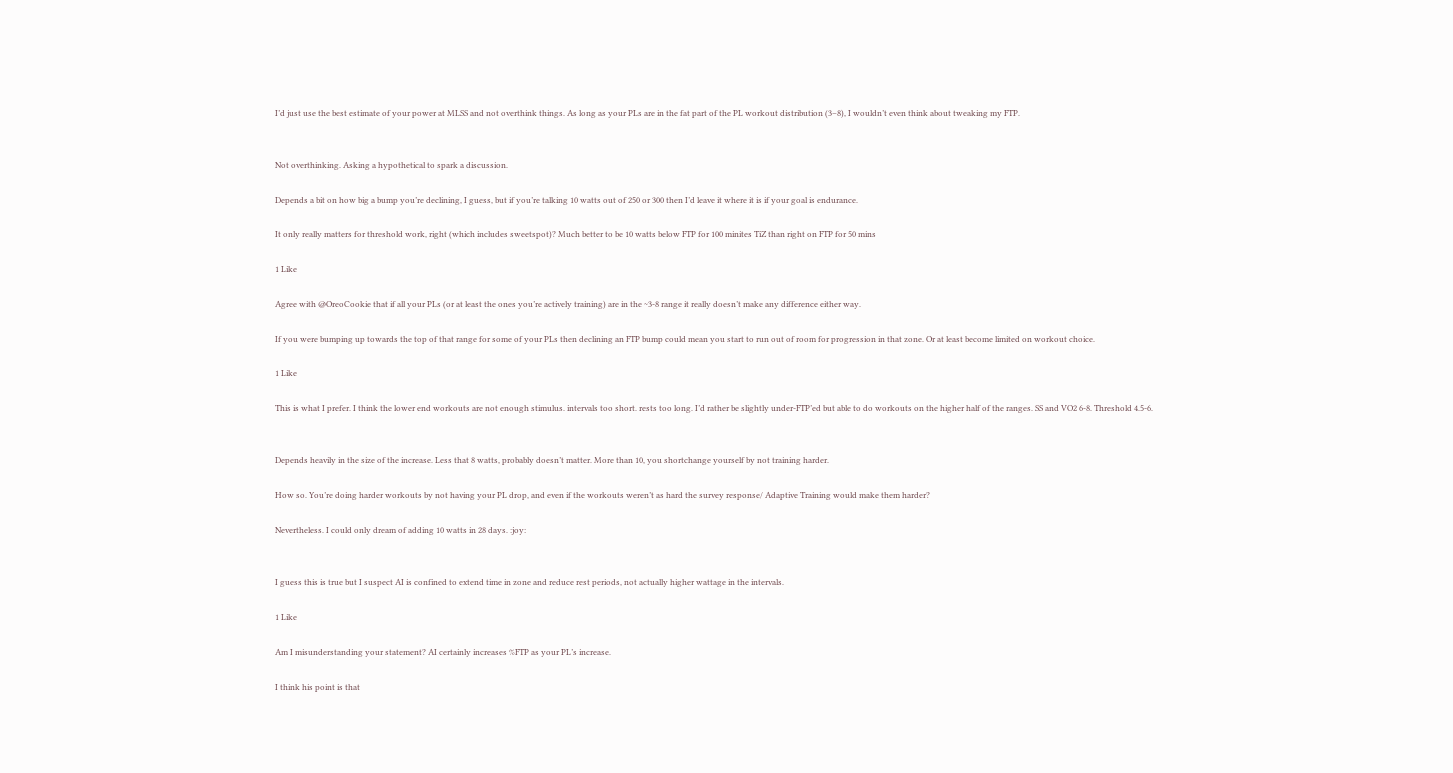I’d just use the best estimate of your power at MLSS and not overthink things. As long as your PLs are in the fat part of the PL workout distribution (3–8), I wouldn’t even think about tweaking my FTP.


Not overthinking. Asking a hypothetical to spark a discussion.

Depends a bit on how big a bump you’re declining, I guess, but if you’re talking 10 watts out of 250 or 300 then I’d leave it where it is if your goal is endurance.

It only really matters for threshold work, right (which includes sweetspot)? Much better to be 10 watts below FTP for 100 minites TiZ than right on FTP for 50 mins

1 Like

Agree with @OreoCookie that if all your PLs (or at least the ones you’re actively training) are in the ~3-8 range it really doesn’t make any difference either way.

If you were bumping up towards the top of that range for some of your PLs then declining an FTP bump could mean you start to run out of room for progression in that zone. Or at least become limited on workout choice.

1 Like

This is what I prefer. I think the lower end workouts are not enough stimulus. intervals too short. rests too long. I’d rather be slightly under-FTP’ed but able to do workouts on the higher half of the ranges. SS and VO2 6-8. Threshold 4.5-6.


Depends heavily in the size of the increase. Less that 8 watts, probably doesn’t matter. More than 10, you shortchange yourself by not training harder.

How so. You’re doing harder workouts by not having your PL drop, and even if the workouts weren’t as hard the survey response/ Adaptive Training would make them harder?

Nevertheless. I could only dream of adding 10 watts in 28 days. :joy:


I guess this is true but I suspect AI is confined to extend time in zone and reduce rest periods, not actually higher wattage in the intervals.

1 Like

Am I misunderstanding your statement? AI certainly increases %FTP as your PL’s increase.

I think his point is that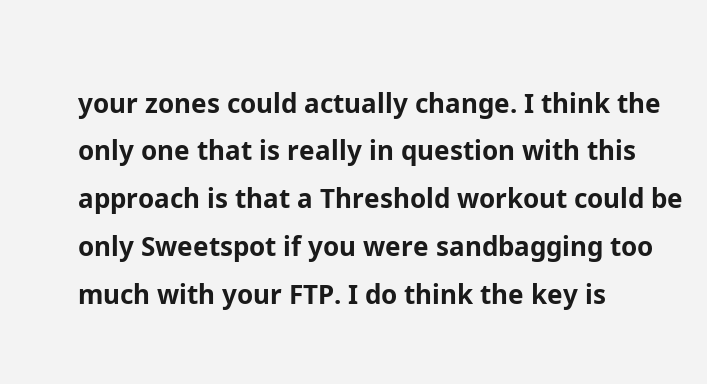your zones could actually change. I think the only one that is really in question with this approach is that a Threshold workout could be only Sweetspot if you were sandbagging too much with your FTP. I do think the key is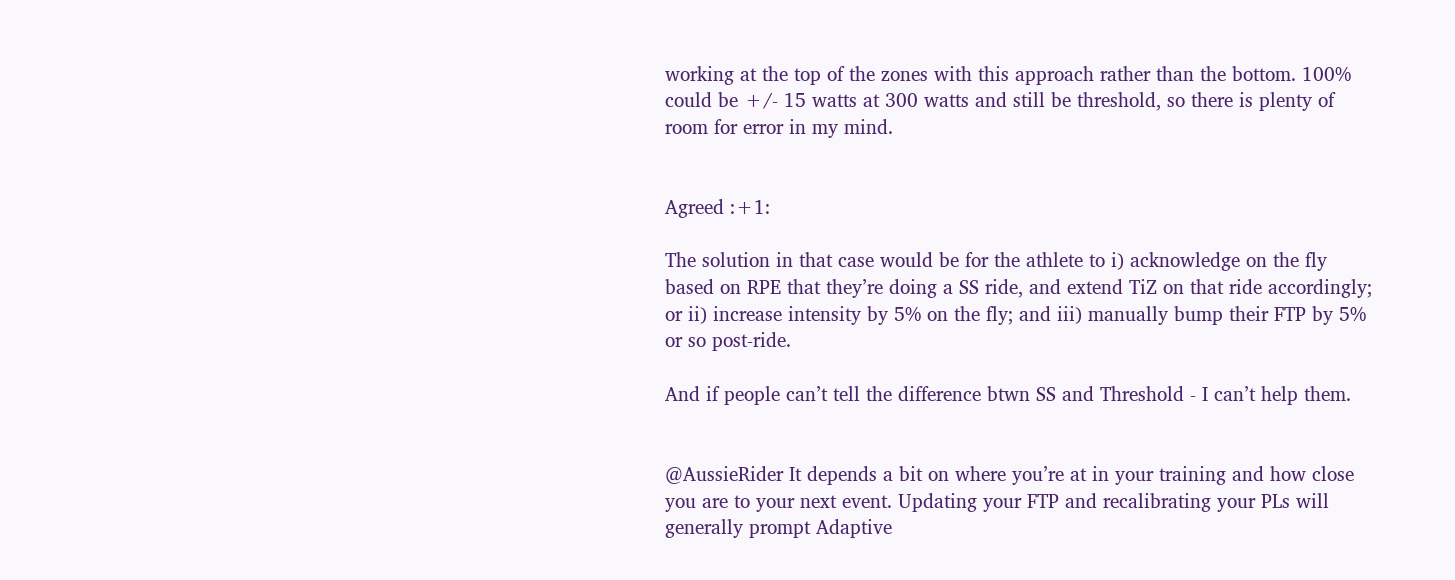working at the top of the zones with this approach rather than the bottom. 100% could be +/- 15 watts at 300 watts and still be threshold, so there is plenty of room for error in my mind.


Agreed :+1:

The solution in that case would be for the athlete to i) acknowledge on the fly based on RPE that they’re doing a SS ride, and extend TiZ on that ride accordingly; or ii) increase intensity by 5% on the fly; and iii) manually bump their FTP by 5% or so post-ride.

And if people can’t tell the difference btwn SS and Threshold - I can’t help them.


@AussieRider It depends a bit on where you’re at in your training and how close you are to your next event. Updating your FTP and recalibrating your PLs will generally prompt Adaptive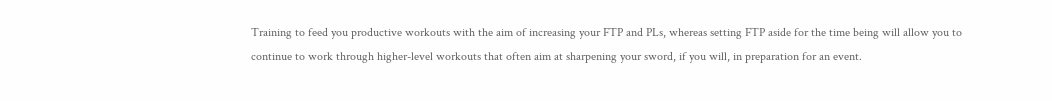Training to feed you productive workouts with the aim of increasing your FTP and PLs, whereas setting FTP aside for the time being will allow you to continue to work through higher-level workouts that often aim at sharpening your sword, if you will, in preparation for an event.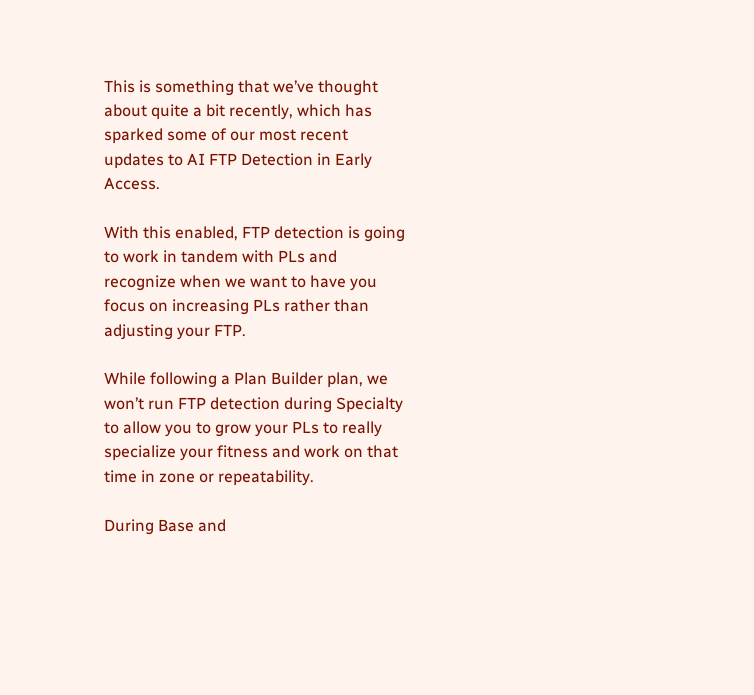This is something that we’ve thought about quite a bit recently, which has sparked some of our most recent updates to AI FTP Detection in Early Access.

With this enabled, FTP detection is going to work in tandem with PLs and recognize when we want to have you focus on increasing PLs rather than adjusting your FTP.

While following a Plan Builder plan, we won’t run FTP detection during Specialty to allow you to grow your PLs to really specialize your fitness and work on that time in zone or repeatability.

During Base and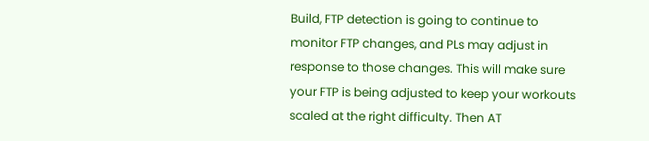Build, FTP detection is going to continue to monitor FTP changes, and PLs may adjust in response to those changes. This will make sure your FTP is being adjusted to keep your workouts scaled at the right difficulty. Then AT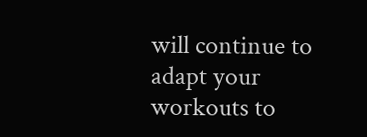will continue to adapt your workouts to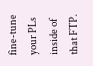fine-tune your PLs inside of that FTP.